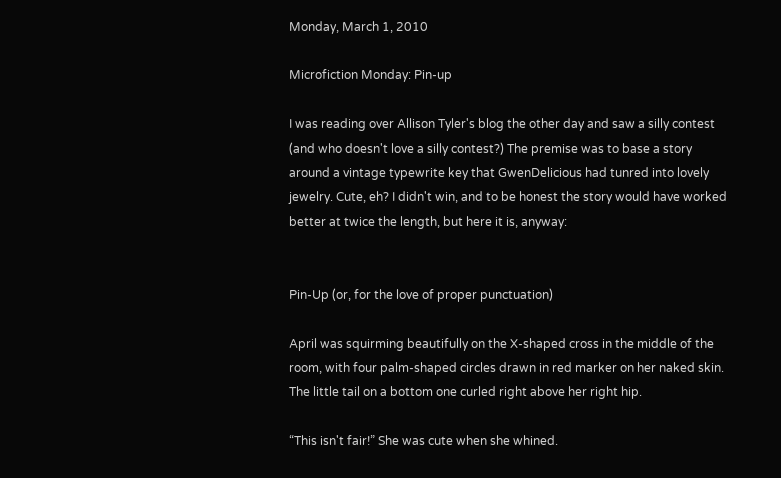Monday, March 1, 2010

Microfiction Monday: Pin-up

I was reading over Allison Tyler's blog the other day and saw a silly contest (and who doesn't love a silly contest?) The premise was to base a story around a vintage typewrite key that GwenDelicious had tunred into lovely jewelry. Cute, eh? I didn't win, and to be honest the story would have worked better at twice the length, but here it is, anyway:


Pin-Up (or, for the love of proper punctuation)

April was squirming beautifully on the X-shaped cross in the middle of the room, with four palm-shaped circles drawn in red marker on her naked skin. The little tail on a bottom one curled right above her right hip.

“This isn't fair!” She was cute when she whined.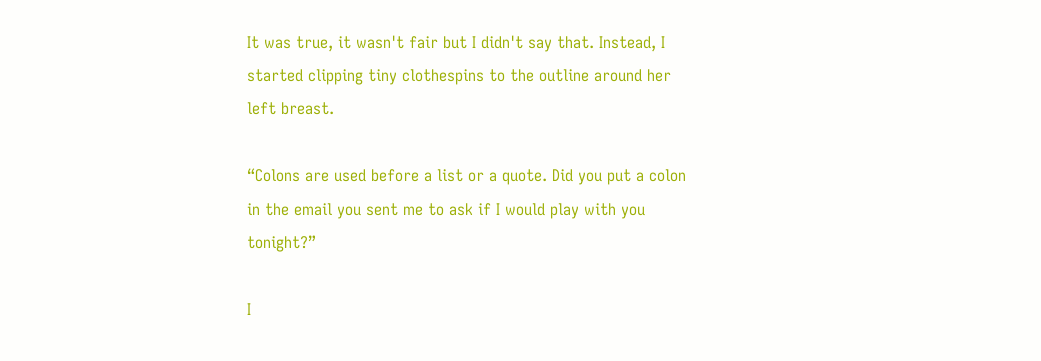It was true, it wasn't fair but I didn't say that. Instead, I started clipping tiny clothespins to the outline around her left breast.

“Colons are used before a list or a quote. Did you put a colon in the email you sent me to ask if I would play with you tonight?”

I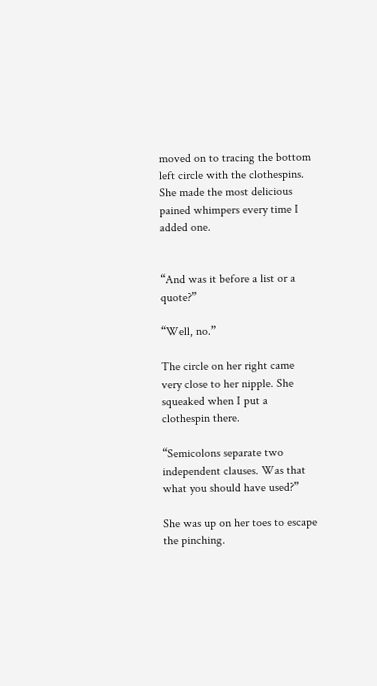moved on to tracing the bottom left circle with the clothespins. She made the most delicious pained whimpers every time I added one.


“And was it before a list or a quote?”

“Well, no.”

The circle on her right came very close to her nipple. She squeaked when I put a clothespin there.

“Semicolons separate two independent clauses. Was that what you should have used?”

She was up on her toes to escape the pinching.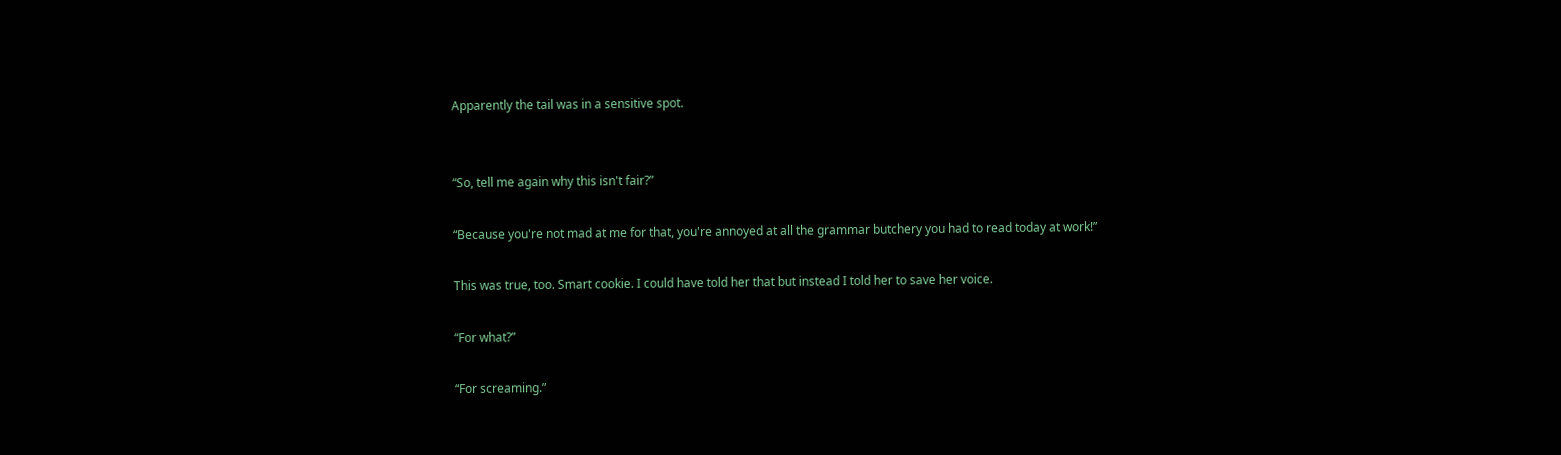Apparently the tail was in a sensitive spot.


“So, tell me again why this isn't fair?”

“Because you're not mad at me for that, you're annoyed at all the grammar butchery you had to read today at work!”

This was true, too. Smart cookie. I could have told her that but instead I told her to save her voice.

“For what?”

“For screaming.”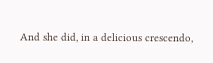And she did, in a delicious crescendo,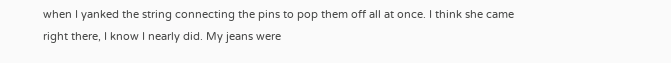when I yanked the string connecting the pins to pop them off all at once. I think she came right there, I know I nearly did. My jeans were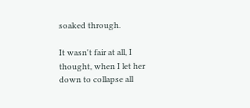soaked through.

It wasn't fair at all, I thought, when I let her down to collapse all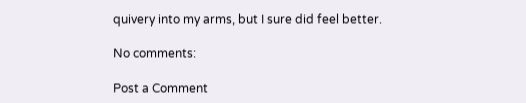quivery into my arms, but I sure did feel better.

No comments:

Post a Comment